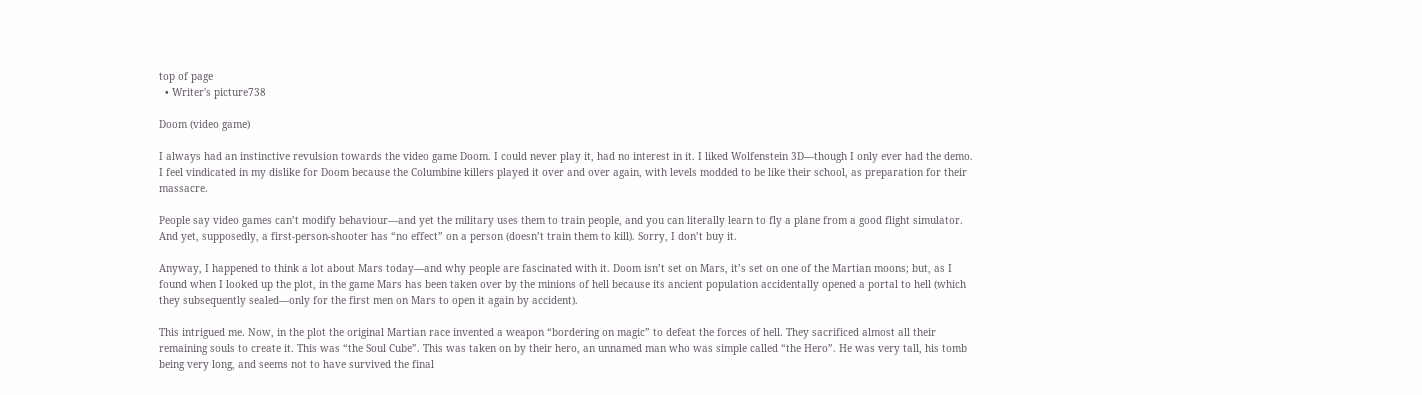top of page
  • Writer's picture738

Doom (video game)

I always had an instinctive revulsion towards the video game Doom. I could never play it, had no interest in it. I liked Wolfenstein 3D—though I only ever had the demo. I feel vindicated in my dislike for Doom because the Columbine killers played it over and over again, with levels modded to be like their school, as preparation for their massacre.

People say video games can’t modify behaviour—and yet the military uses them to train people, and you can literally learn to fly a plane from a good flight simulator. And yet, supposedly, a first-person-shooter has “no effect” on a person (doesn’t train them to kill). Sorry, I don’t buy it.

Anyway, I happened to think a lot about Mars today—and why people are fascinated with it. Doom isn’t set on Mars, it’s set on one of the Martian moons; but, as I found when I looked up the plot, in the game Mars has been taken over by the minions of hell because its ancient population accidentally opened a portal to hell (which they subsequently sealed—only for the first men on Mars to open it again by accident).

This intrigued me. Now, in the plot the original Martian race invented a weapon “bordering on magic” to defeat the forces of hell. They sacrificed almost all their remaining souls to create it. This was “the Soul Cube”. This was taken on by their hero, an unnamed man who was simple called “the Hero”. He was very tall, his tomb being very long, and seems not to have survived the final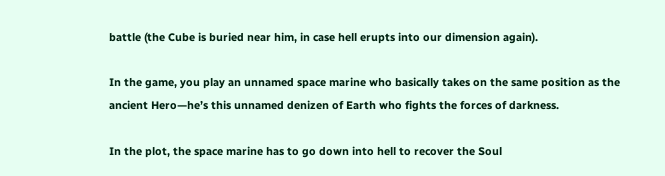battle (the Cube is buried near him, in case hell erupts into our dimension again).

In the game, you play an unnamed space marine who basically takes on the same position as the ancient Hero—he’s this unnamed denizen of Earth who fights the forces of darkness.

In the plot, the space marine has to go down into hell to recover the Soul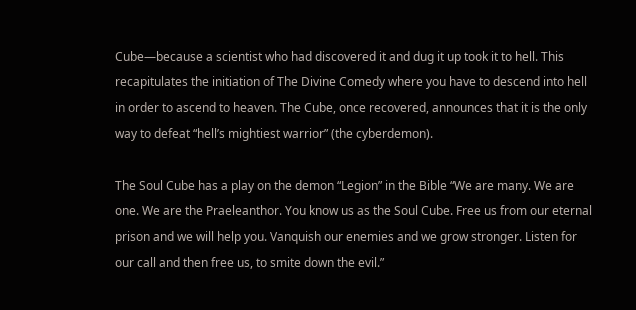Cube—because a scientist who had discovered it and dug it up took it to hell. This recapitulates the initiation of The Divine Comedy where you have to descend into hell in order to ascend to heaven. The Cube, once recovered, announces that it is the only way to defeat “hell’s mightiest warrior” (the cyberdemon).

The Soul Cube has a play on the demon “Legion” in the Bible “We are many. We are one. We are the Praeleanthor. You know us as the Soul Cube. Free us from our eternal prison and we will help you. Vanquish our enemies and we grow stronger. Listen for our call and then free us, to smite down the evil.”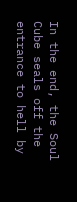In the end, the Soul Cube seals off the entrance to hell by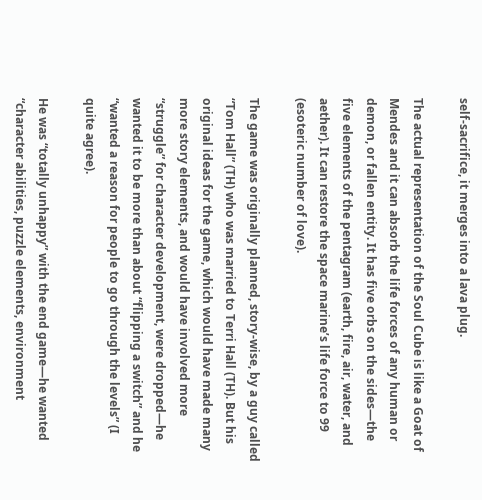self-sacrifice, it merges into a lava plug.

The actual representation of the Soul Cube is like a Goat of Mendes and it can absorb the life forces of any human or demon, or fallen entity. It has five orbs on the sides—the five elements of the pentagram (earth, fire, air, water, and aether). It can restore the space marine’s life force to 99 (esoteric number of love).

The game was originally planned, story-wise, by a guy called “Tom Hall” (TH) who was married to Terri Hall (TH). But his original ideas for the game, which would have made many more story elements, and would have involved more “struggle” for character development, were dropped—he wanted it to be more than about “flipping a switch” and he “wanted a reason for people to go through the levels” (I quite agree).

He was “totally unhappy” with the end game—he wanted “character abilities, puzzle elements, environment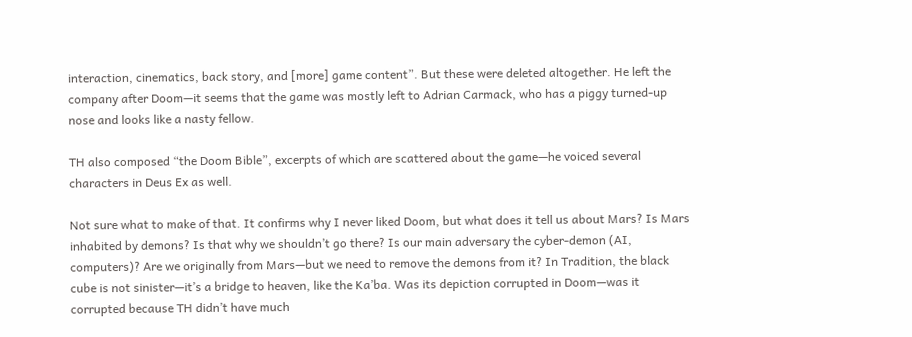interaction, cinematics, back story, and [more] game content”. But these were deleted altogether. He left the company after Doom—it seems that the game was mostly left to Adrian Carmack, who has a piggy turned-up nose and looks like a nasty fellow.

TH also composed “the Doom Bible”, excerpts of which are scattered about the game—he voiced several characters in Deus Ex as well.

Not sure what to make of that. It confirms why I never liked Doom, but what does it tell us about Mars? Is Mars inhabited by demons? Is that why we shouldn’t go there? Is our main adversary the cyber-demon (AI, computers)? Are we originally from Mars—but we need to remove the demons from it? In Tradition, the black cube is not sinister—it’s a bridge to heaven, like the Ka’ba. Was its depiction corrupted in Doom—was it corrupted because TH didn’t have much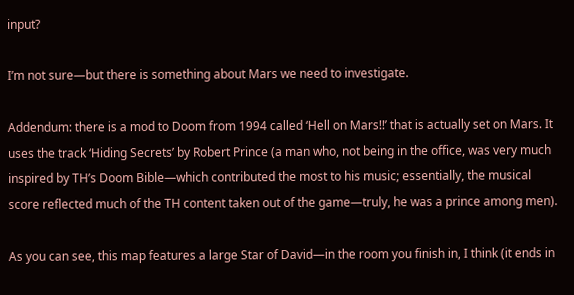input?

I’m not sure—but there is something about Mars we need to investigate.

Addendum: there is a mod to Doom from 1994 called ‘Hell on Mars!!’ that is actually set on Mars. It uses the track ‘Hiding Secrets’ by Robert Prince (a man who, not being in the office, was very much inspired by TH’s Doom Bible—which contributed the most to his music; essentially, the musical score reflected much of the TH content taken out of the game—truly, he was a prince among men).

As you can see, this map features a large Star of David—in the room you finish in, I think (it ends in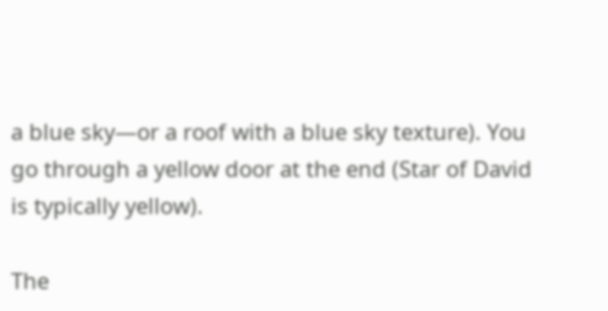a blue sky—or a roof with a blue sky texture). You go through a yellow door at the end (Star of David is typically yellow).

The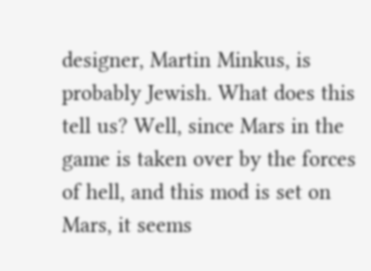designer, Martin Minkus, is probably Jewish. What does this tell us? Well, since Mars in the game is taken over by the forces of hell, and this mod is set on Mars, it seems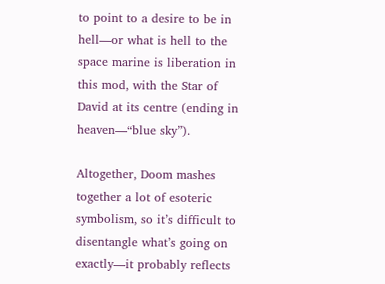to point to a desire to be in hell—or what is hell to the space marine is liberation in this mod, with the Star of David at its centre (ending in heaven—“blue sky”).

Altogether, Doom mashes together a lot of esoteric symbolism, so it’s difficult to disentangle what’s going on exactly—it probably reflects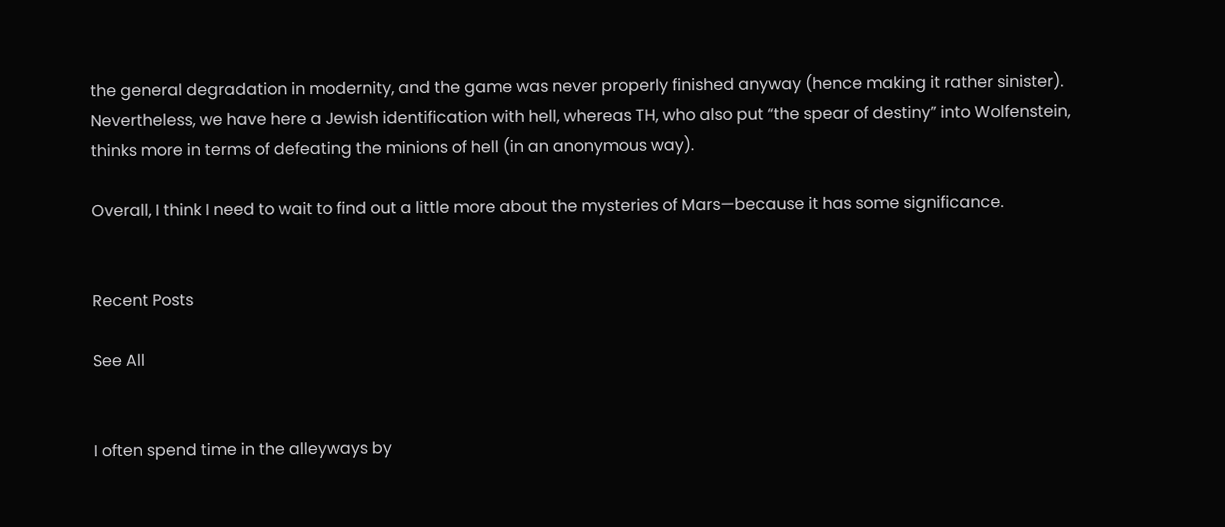the general degradation in modernity, and the game was never properly finished anyway (hence making it rather sinister). Nevertheless, we have here a Jewish identification with hell, whereas TH, who also put “the spear of destiny” into Wolfenstein, thinks more in terms of defeating the minions of hell (in an anonymous way).

Overall, I think I need to wait to find out a little more about the mysteries of Mars—because it has some significance.


Recent Posts

See All


I often spend time in the alleyways by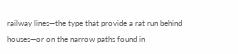railway lines—the type that provide a rat run behind houses—or on the narrow paths found in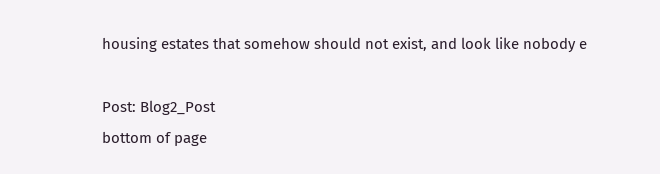housing estates that somehow should not exist, and look like nobody e

Post: Blog2_Post
bottom of page